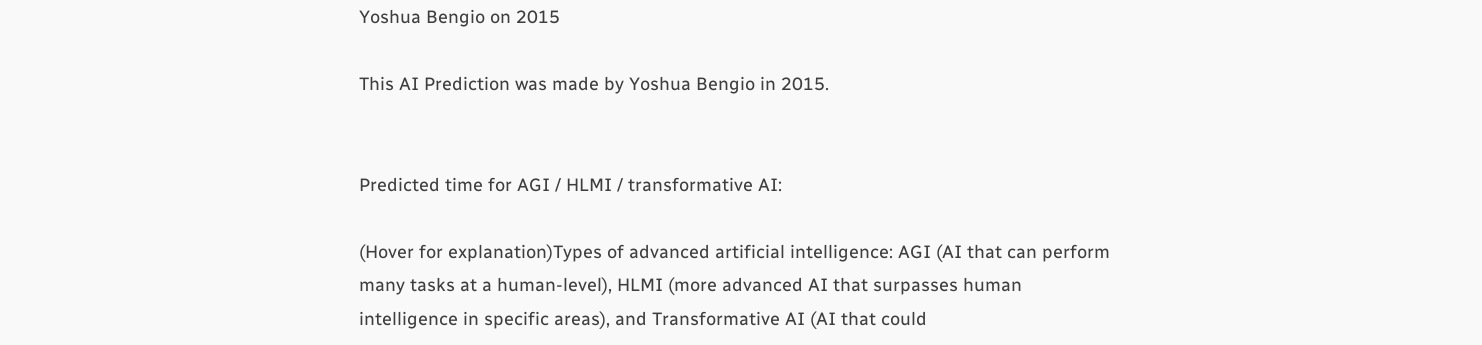Yoshua Bengio on 2015

This AI Prediction was made by Yoshua Bengio in 2015.


Predicted time for AGI / HLMI / transformative AI:

(Hover for explanation)Types of advanced artificial intelligence: AGI (AI that can perform many tasks at a human-level), HLMI (more advanced AI that surpasses human intelligence in specific areas), and Transformative AI (AI that could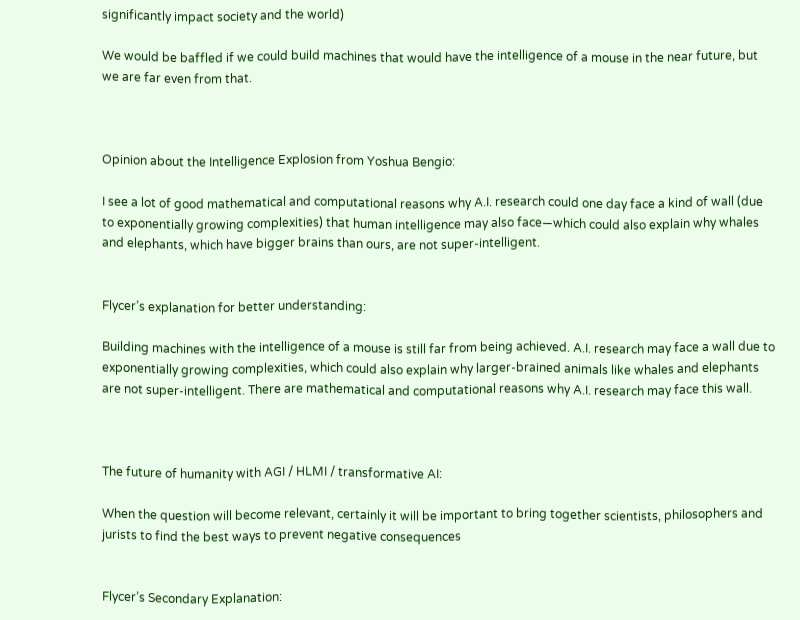significantly impact society and the world)

We would be baffled if we could build machines that would have the intelligence of a mouse in the near future, but we are far even from that.



Opinion about the Intelligence Explosion from Yoshua Bengio:

I see a lot of good mathematical and computational reasons why A.I. research could one day face a kind of wall (due to exponentially growing complexities) that human intelligence may also face—which could also explain why whales and elephants, which have bigger brains than ours, are not super-intelligent.


Flycer’s explanation for better understanding:

Building machines with the intelligence of a mouse is still far from being achieved. A.I. research may face a wall due to exponentially growing complexities, which could also explain why larger-brained animals like whales and elephants are not super-intelligent. There are mathematical and computational reasons why A.I. research may face this wall.



The future of humanity with AGI / HLMI / transformative AI:

When the question will become relevant, certainly it will be important to bring together scientists, philosophers and jurists to find the best ways to prevent negative consequences


Flycer’s Secondary Explanation: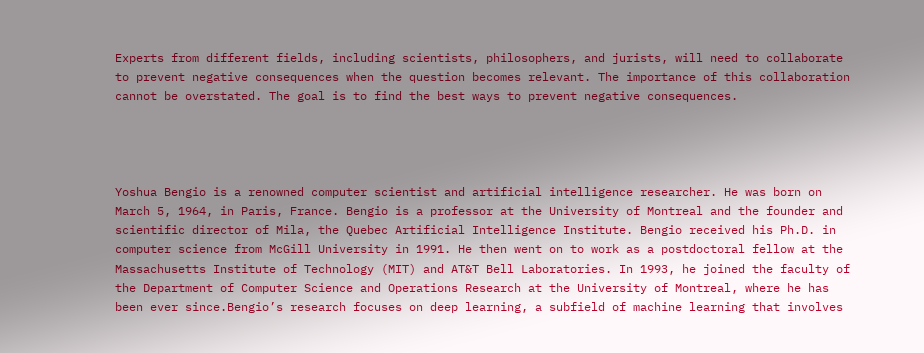Experts from different fields, including scientists, philosophers, and jurists, will need to collaborate to prevent negative consequences when the question becomes relevant. The importance of this collaboration cannot be overstated. The goal is to find the best ways to prevent negative consequences.




Yoshua Bengio is a renowned computer scientist and artificial intelligence researcher. He was born on March 5, 1964, in Paris, France. Bengio is a professor at the University of Montreal and the founder and scientific director of Mila, the Quebec Artificial Intelligence Institute. Bengio received his Ph.D. in computer science from McGill University in 1991. He then went on to work as a postdoctoral fellow at the Massachusetts Institute of Technology (MIT) and AT&T Bell Laboratories. In 1993, he joined the faculty of the Department of Computer Science and Operations Research at the University of Montreal, where he has been ever since.Bengio’s research focuses on deep learning, a subfield of machine learning that involves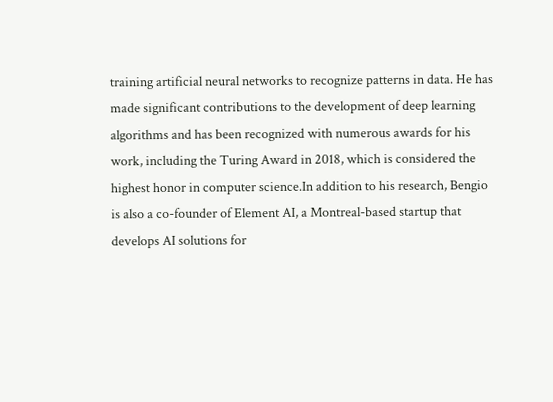training artificial neural networks to recognize patterns in data. He has made significant contributions to the development of deep learning algorithms and has been recognized with numerous awards for his work, including the Turing Award in 2018, which is considered the highest honor in computer science.In addition to his research, Bengio is also a co-founder of Element AI, a Montreal-based startup that develops AI solutions for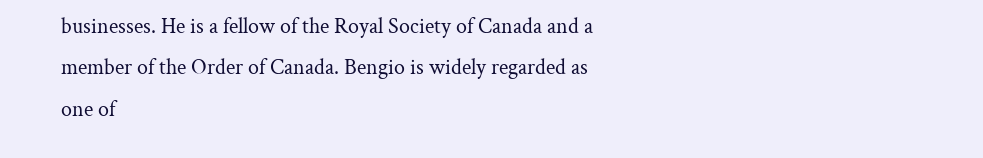businesses. He is a fellow of the Royal Society of Canada and a member of the Order of Canada. Bengio is widely regarded as one of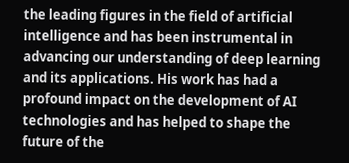the leading figures in the field of artificial intelligence and has been instrumental in advancing our understanding of deep learning and its applications. His work has had a profound impact on the development of AI technologies and has helped to shape the future of the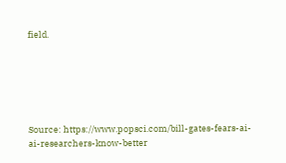field.






Source: https://www.popsci.com/bill-gates-fears-ai-ai-researchers-know-better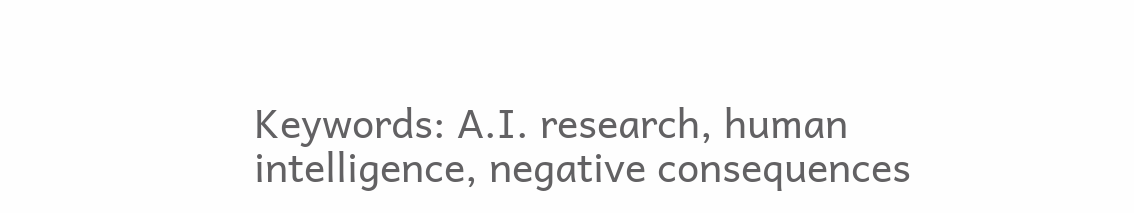Keywords: A.I. research, human intelligence, negative consequences